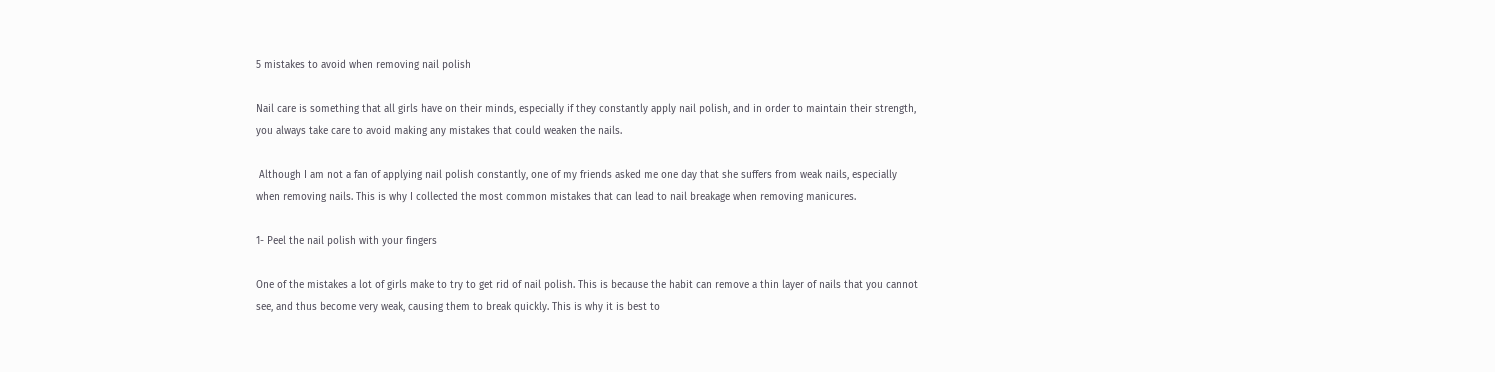5 mistakes to avoid when removing nail polish

Nail care is something that all girls have on their minds, especially if they constantly apply nail polish, and in order to maintain their strength, you always take care to avoid making any mistakes that could weaken the nails.

 Although I am not a fan of applying nail polish constantly, one of my friends asked me one day that she suffers from weak nails, especially when removing nails. This is why I collected the most common mistakes that can lead to nail breakage when removing manicures.

1- Peel the nail polish with your fingers

One of the mistakes a lot of girls make to try to get rid of nail polish. This is because the habit can remove a thin layer of nails that you cannot see, and thus become very weak, causing them to break quickly. This is why it is best to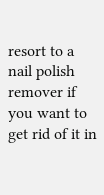resort to a nail polish remover if you want to get rid of it in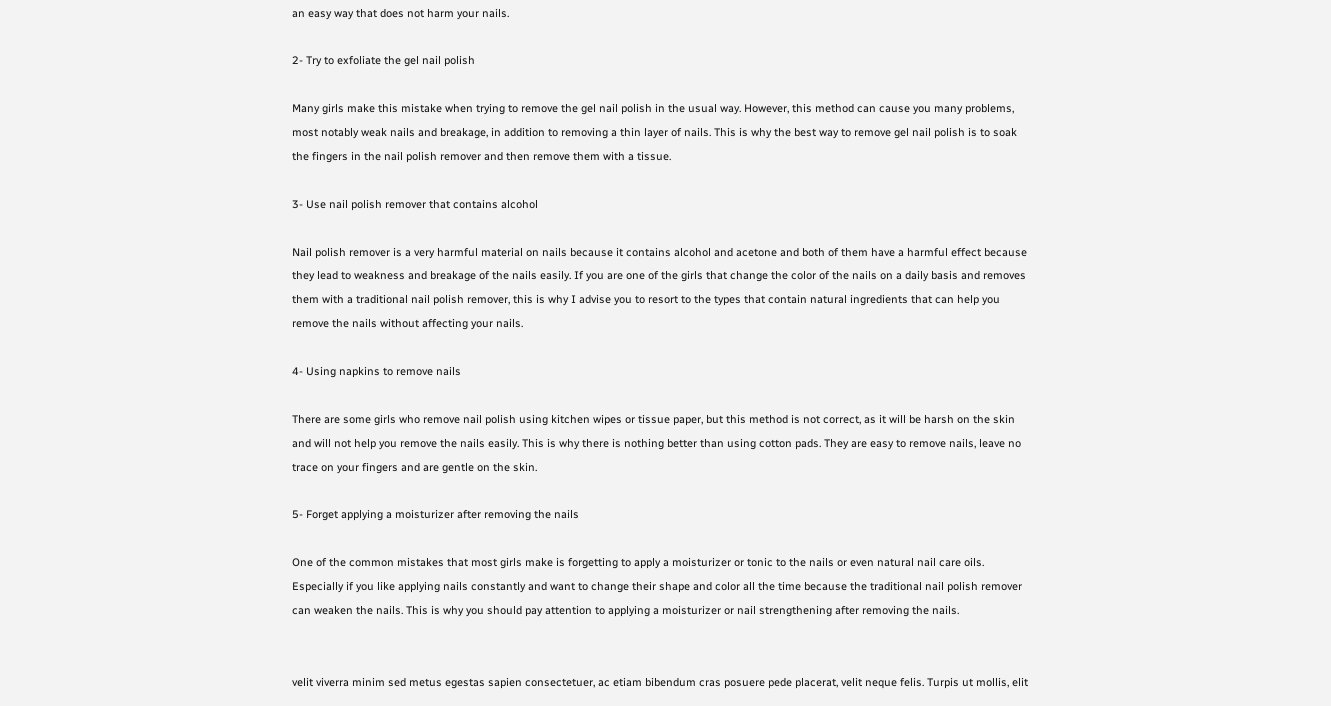an easy way that does not harm your nails.

2- Try to exfoliate the gel nail polish

Many girls make this mistake when trying to remove the gel nail polish in the usual way. However, this method can cause you many problems, most notably weak nails and breakage, in addition to removing a thin layer of nails. This is why the best way to remove gel nail polish is to soak the fingers in the nail polish remover and then remove them with a tissue.

3- Use nail polish remover that contains alcohol

Nail polish remover is a very harmful material on nails because it contains alcohol and acetone and both of them have a harmful effect because they lead to weakness and breakage of the nails easily. If you are one of the girls that change the color of the nails on a daily basis and removes them with a traditional nail polish remover, this is why I advise you to resort to the types that contain natural ingredients that can help you remove the nails without affecting your nails.

4- Using napkins to remove nails

There are some girls who remove nail polish using kitchen wipes or tissue paper, but this method is not correct, as it will be harsh on the skin and will not help you remove the nails easily. This is why there is nothing better than using cotton pads. They are easy to remove nails, leave no trace on your fingers and are gentle on the skin.

5- Forget applying a moisturizer after removing the nails

One of the common mistakes that most girls make is forgetting to apply a moisturizer or tonic to the nails or even natural nail care oils. Especially if you like applying nails constantly and want to change their shape and color all the time because the traditional nail polish remover can weaken the nails. This is why you should pay attention to applying a moisturizer or nail strengthening after removing the nails.


velit viverra minim sed metus egestas sapien consectetuer, ac etiam bibendum cras posuere pede placerat, velit neque felis. Turpis ut mollis, elit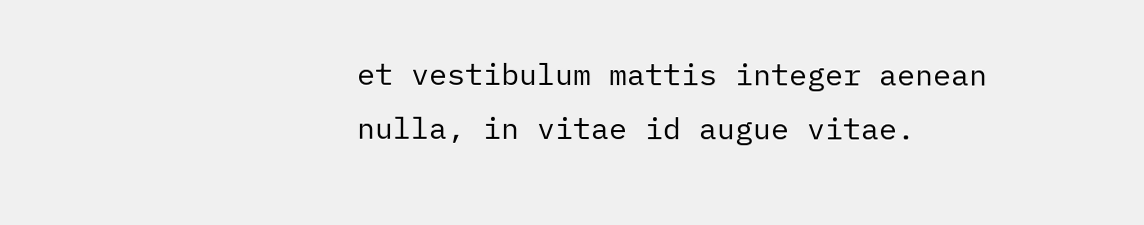et vestibulum mattis integer aenean nulla, in vitae id augue vitae.